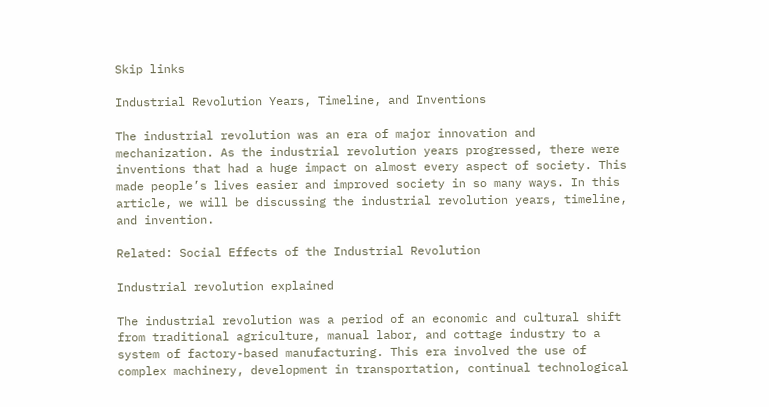Skip links

Industrial Revolution Years, Timeline, and Inventions

The industrial revolution was an era of major innovation and mechanization. As the industrial revolution years progressed, there were inventions that had a huge impact on almost every aspect of society. This made people’s lives easier and improved society in so many ways. In this article, we will be discussing the industrial revolution years, timeline, and invention.

Related: Social Effects of the Industrial Revolution

Industrial revolution explained

The industrial revolution was a period of an economic and cultural shift from traditional agriculture, manual labor, and cottage industry to a system of factory-based manufacturing. This era involved the use of complex machinery, development in transportation, continual technological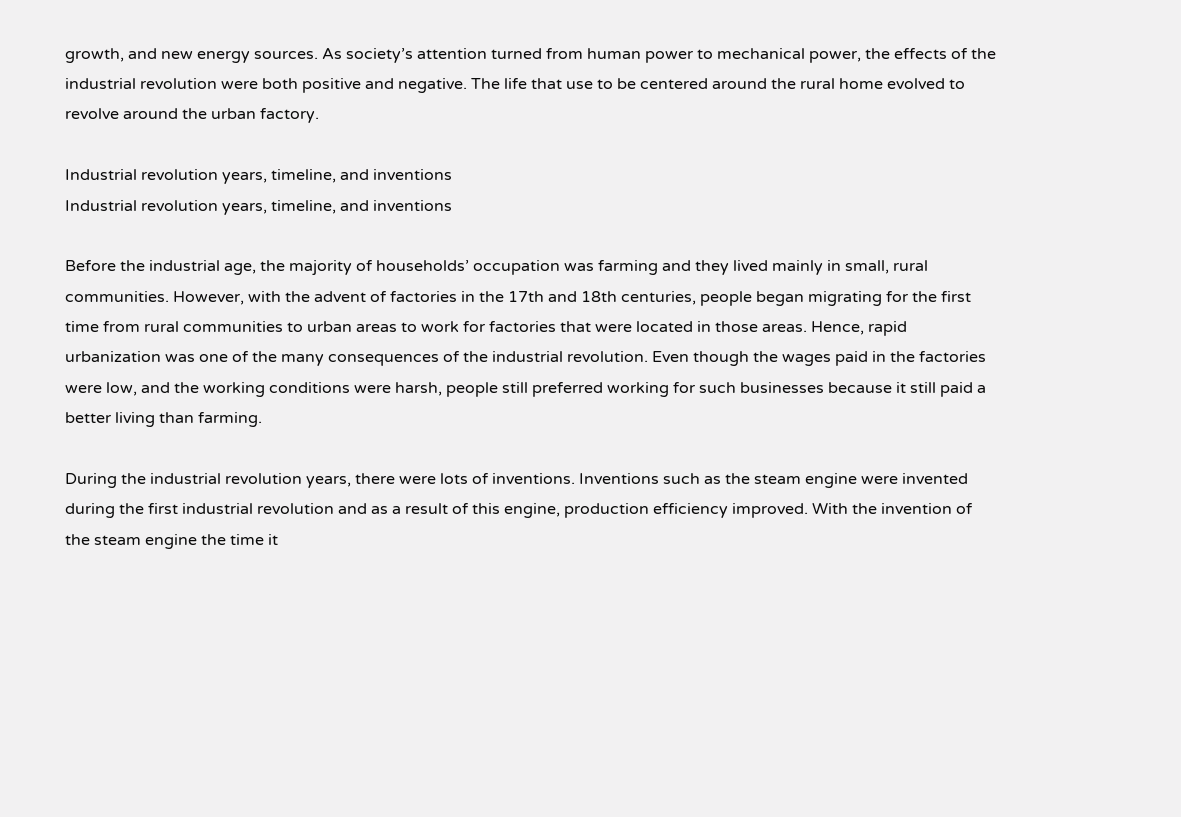growth, and new energy sources. As society’s attention turned from human power to mechanical power, the effects of the industrial revolution were both positive and negative. The life that use to be centered around the rural home evolved to revolve around the urban factory.

Industrial revolution years, timeline, and inventions
Industrial revolution years, timeline, and inventions

Before the industrial age, the majority of households’ occupation was farming and they lived mainly in small, rural communities. However, with the advent of factories in the 17th and 18th centuries, people began migrating for the first time from rural communities to urban areas to work for factories that were located in those areas. Hence, rapid urbanization was one of the many consequences of the industrial revolution. Even though the wages paid in the factories were low, and the working conditions were harsh, people still preferred working for such businesses because it still paid a better living than farming.

During the industrial revolution years, there were lots of inventions. Inventions such as the steam engine were invented during the first industrial revolution and as a result of this engine, production efficiency improved. With the invention of the steam engine the time it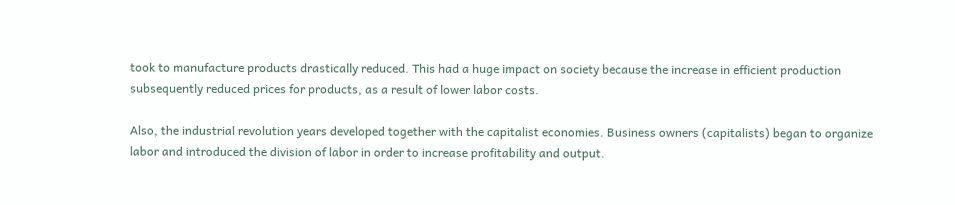took to manufacture products drastically reduced. This had a huge impact on society because the increase in efficient production subsequently reduced prices for products, as a result of lower labor costs.

Also, the industrial revolution years developed together with the capitalist economies. Business owners (capitalists) began to organize labor and introduced the division of labor in order to increase profitability and output.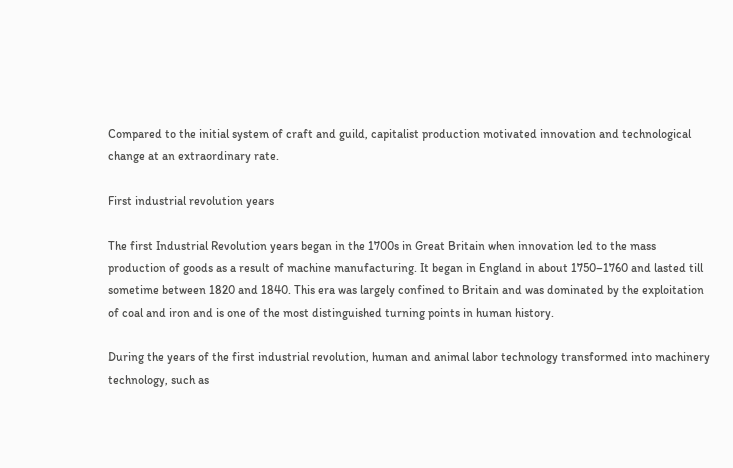Compared to the initial system of craft and guild, capitalist production motivated innovation and technological change at an extraordinary rate.

First industrial revolution years

The first Industrial Revolution years began in the 1700s in Great Britain when innovation led to the mass production of goods as a result of machine manufacturing. It began in England in about 1750–1760 and lasted till sometime between 1820 and 1840. This era was largely confined to Britain and was dominated by the exploitation of coal and iron and is one of the most distinguished turning points in human history.

During the years of the first industrial revolution, human and animal labor technology transformed into machinery technology, such as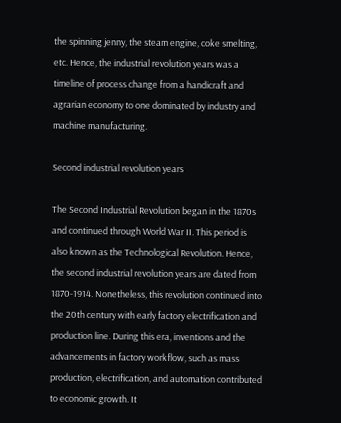the spinning jenny, the steam engine, coke smelting, etc. Hence, the industrial revolution years was a timeline of process change from a handicraft and agrarian economy to one dominated by industry and machine manufacturing.

Second industrial revolution years

The Second Industrial Revolution began in the 1870s and continued through World War II. This period is also known as the Technological Revolution. Hence, the second industrial revolution years are dated from 1870-1914. Nonetheless, this revolution continued into the 20th century with early factory electrification and production line. During this era, inventions and the advancements in factory workflow, such as mass production, electrification, and automation contributed to economic growth. It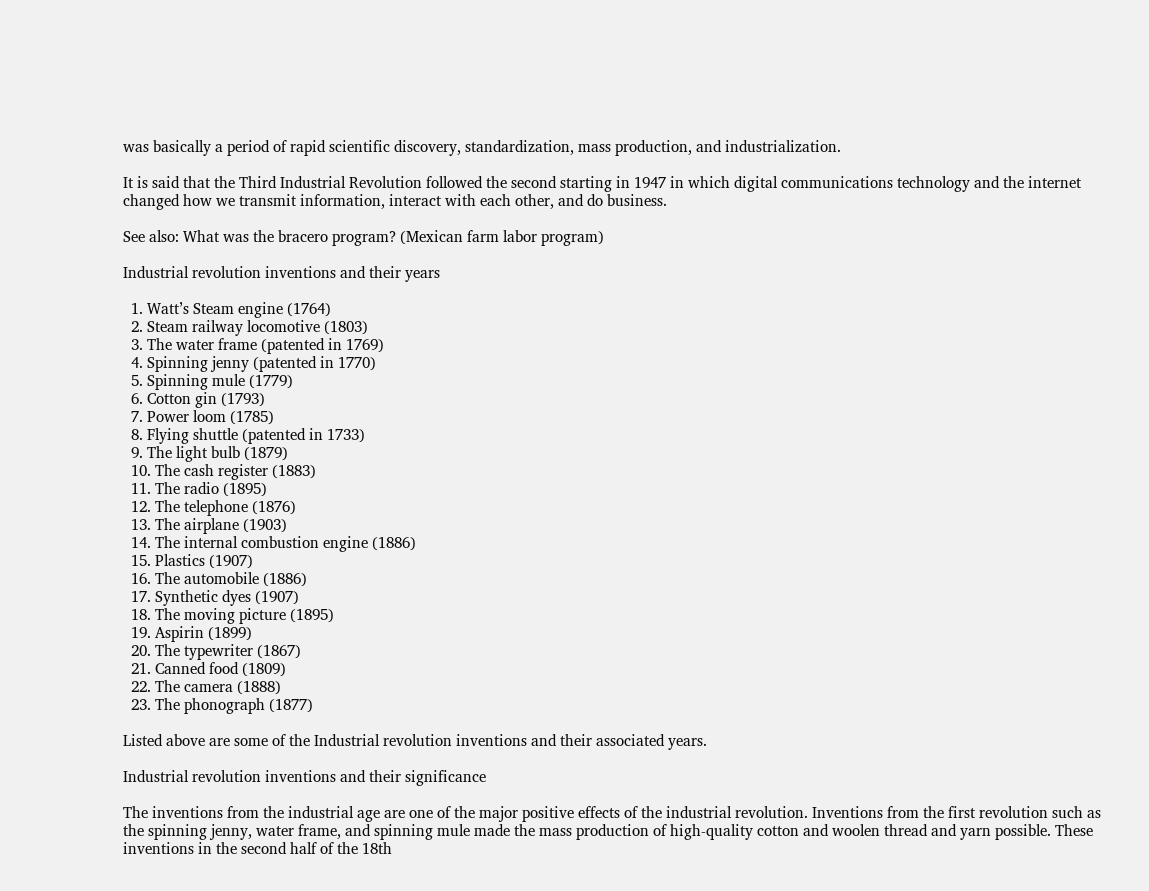was basically a period of rapid scientific discovery, standardization, mass production, and industrialization.

It is said that the Third Industrial Revolution followed the second starting in 1947 in which digital communications technology and the internet changed how we transmit information, interact with each other, and do business.

See also: What was the bracero program? (Mexican farm labor program)

Industrial revolution inventions and their years

  1. Watt’s Steam engine (1764)
  2. Steam railway locomotive (1803)
  3. The water frame (patented in 1769)
  4. Spinning jenny (patented in 1770)
  5. Spinning mule (1779)
  6. Cotton gin (1793)
  7. Power loom (1785)
  8. Flying shuttle (patented in 1733)
  9. The light bulb (1879)
  10. The cash register (1883)
  11. The radio (1895)
  12. The telephone (1876)
  13. The airplane (1903)
  14. The internal combustion engine (1886)
  15. Plastics (1907)
  16. The automobile (1886)
  17. Synthetic dyes (1907)
  18. The moving picture (1895)
  19. Aspirin (1899)
  20. The typewriter (1867)
  21. Canned food (1809)
  22. The camera (1888)
  23. The phonograph (1877)

Listed above are some of the Industrial revolution inventions and their associated years.

Industrial revolution inventions and their significance

The inventions from the industrial age are one of the major positive effects of the industrial revolution. Inventions from the first revolution such as the spinning jenny, water frame, and spinning mule made the mass production of high-quality cotton and woolen thread and yarn possible. These inventions in the second half of the 18th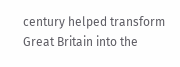century helped transform Great Britain into the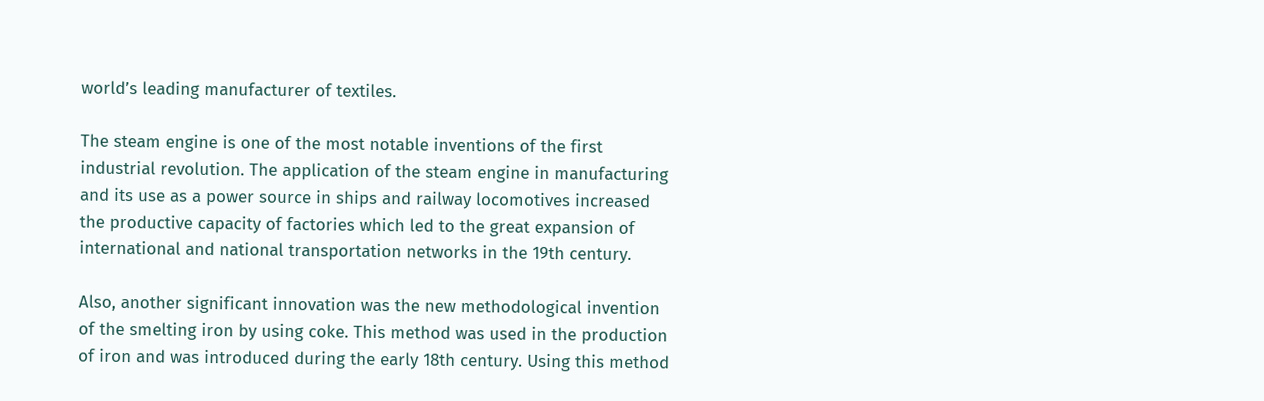world’s leading manufacturer of textiles.

The steam engine is one of the most notable inventions of the first industrial revolution. The application of the steam engine in manufacturing and its use as a power source in ships and railway locomotives increased the productive capacity of factories which led to the great expansion of international and national transportation networks in the 19th century.

Also, another significant innovation was the new methodological invention of the smelting iron by using coke. This method was used in the production of iron and was introduced during the early 18th century. Using this method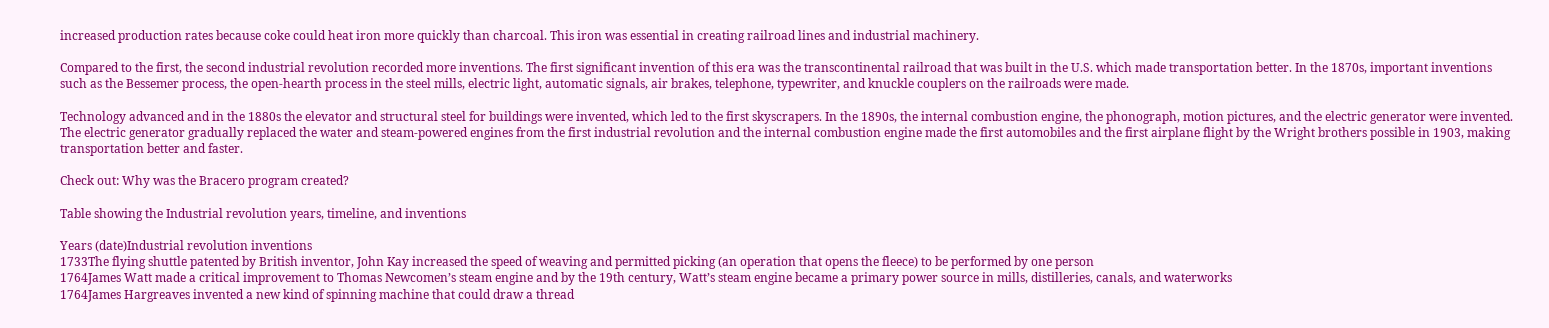increased production rates because coke could heat iron more quickly than charcoal. This iron was essential in creating railroad lines and industrial machinery.

Compared to the first, the second industrial revolution recorded more inventions. The first significant invention of this era was the transcontinental railroad that was built in the U.S. which made transportation better. In the 1870s, important inventions such as the Bessemer process, the open-hearth process in the steel mills, electric light, automatic signals, air brakes, telephone, typewriter, and knuckle couplers on the railroads were made.

Technology advanced and in the 1880s the elevator and structural steel for buildings were invented, which led to the first skyscrapers. In the 1890s, the internal combustion engine, the phonograph, motion pictures, and the electric generator were invented. The electric generator gradually replaced the water and steam-powered engines from the first industrial revolution and the internal combustion engine made the first automobiles and the first airplane flight by the Wright brothers possible in 1903, making transportation better and faster.

Check out: Why was the Bracero program created?

Table showing the Industrial revolution years, timeline, and inventions

Years (date)Industrial revolution inventions
1733The flying shuttle patented by British inventor, John Kay increased the speed of weaving and permitted picking (an operation that opens the fleece) to be performed by one person
1764James Watt made a critical improvement to Thomas Newcomen’s steam engine and by the 19th century, Watt’s steam engine became a primary power source in mills, distilleries, canals, and waterworks
1764James Hargreaves invented a new kind of spinning machine that could draw a thread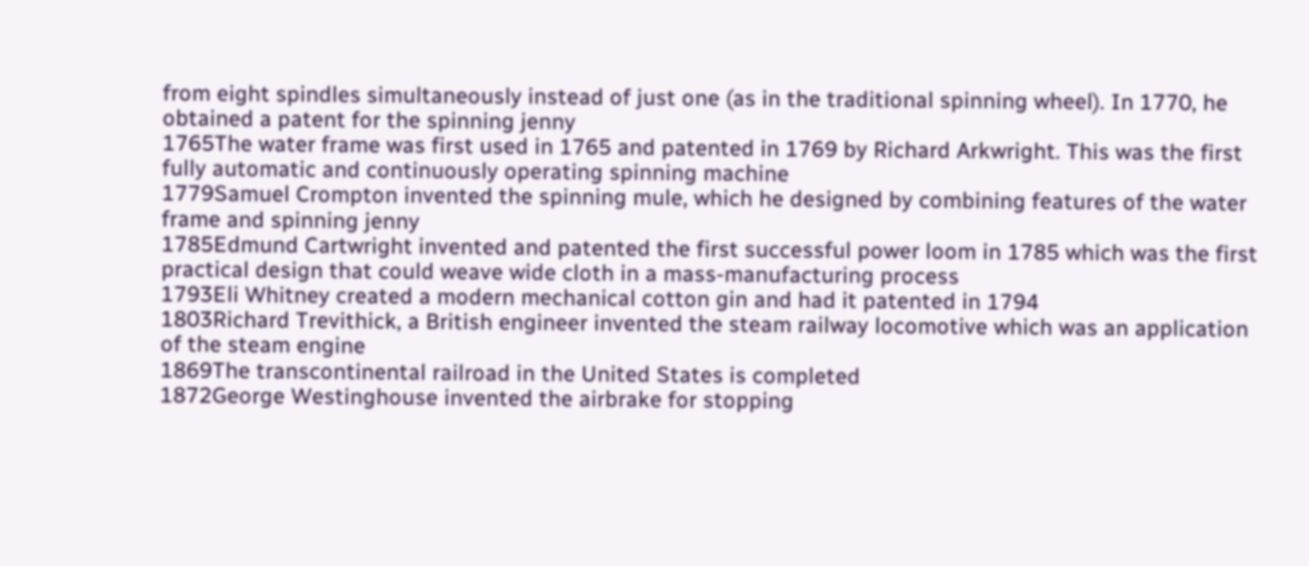from eight spindles simultaneously instead of just one (as in the traditional spinning wheel). In 1770, he obtained a patent for the spinning jenny
1765The water frame was first used in 1765 and patented in 1769 by Richard Arkwright. This was the first fully automatic and continuously operating spinning machine
1779Samuel Crompton invented the spinning mule, which he designed by combining features of the water frame and spinning jenny
1785Edmund Cartwright invented and patented the first successful power loom in 1785 which was the first practical design that could weave wide cloth in a mass-manufacturing process
1793Eli Whitney created a modern mechanical cotton gin and had it patented in 1794
1803Richard Trevithick, a British engineer invented the steam railway locomotive which was an application of the steam engine
1869The transcontinental railroad in the United States is completed
1872George Westinghouse invented the airbrake for stopping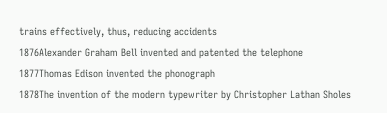trains effectively, thus, reducing accidents
1876Alexander Graham Bell invented and patented the telephone
1877Thomas Edison invented the phonograph
1878The invention of the modern typewriter by Christopher Lathan Sholes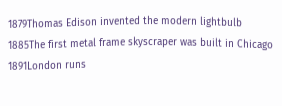1879Thomas Edison invented the modern lightbulb
1885The first metal frame skyscraper was built in Chicago
1891London runs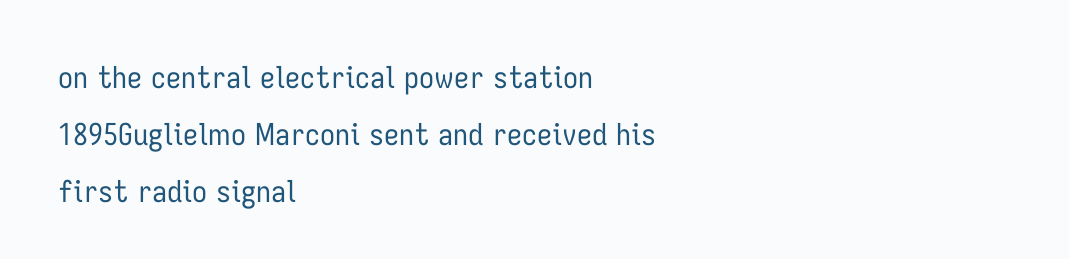on the central electrical power station
1895Guglielmo Marconi sent and received his first radio signal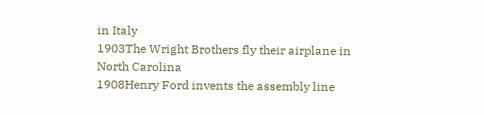in Italy
1903The Wright Brothers fly their airplane in North Carolina
1908Henry Ford invents the assembly line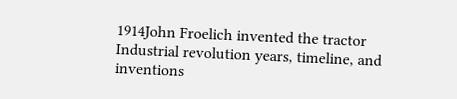1914John Froelich invented the tractor
Industrial revolution years, timeline, and inventions